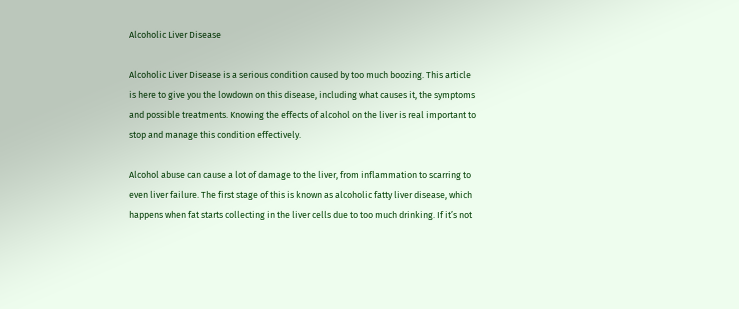Alcoholic Liver Disease

Alcoholic Liver Disease is a serious condition caused by too much boozing. This article is here to give you the lowdown on this disease, including what causes it, the symptoms and possible treatments. Knowing the effects of alcohol on the liver is real important to stop and manage this condition effectively.

Alcohol abuse can cause a lot of damage to the liver, from inflammation to scarring to even liver failure. The first stage of this is known as alcoholic fatty liver disease, which happens when fat starts collecting in the liver cells due to too much drinking. If it’s not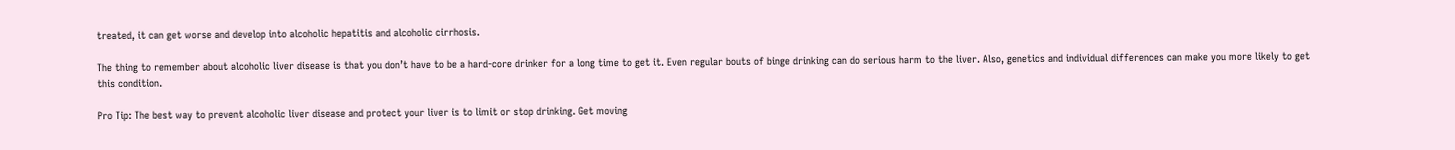treated, it can get worse and develop into alcoholic hepatitis and alcoholic cirrhosis.

The thing to remember about alcoholic liver disease is that you don’t have to be a hard-core drinker for a long time to get it. Even regular bouts of binge drinking can do serious harm to the liver. Also, genetics and individual differences can make you more likely to get this condition.

Pro Tip: The best way to prevent alcoholic liver disease and protect your liver is to limit or stop drinking. Get moving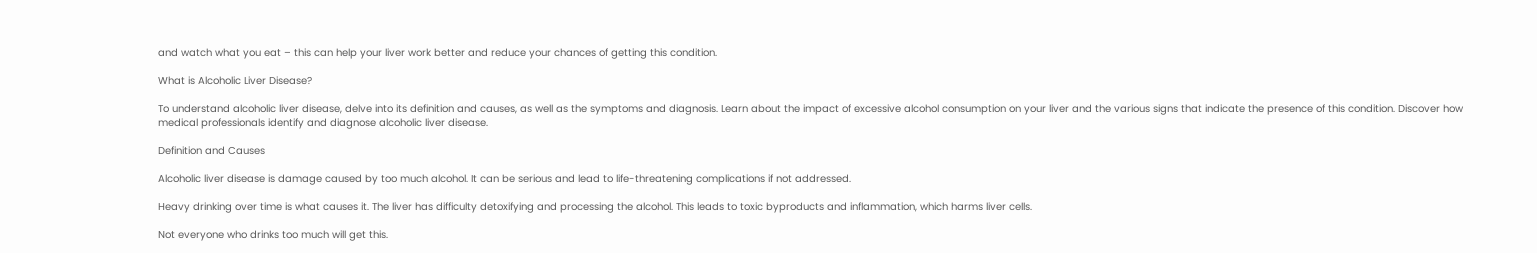and watch what you eat – this can help your liver work better and reduce your chances of getting this condition.

What is Alcoholic Liver Disease?

To understand alcoholic liver disease, delve into its definition and causes, as well as the symptoms and diagnosis. Learn about the impact of excessive alcohol consumption on your liver and the various signs that indicate the presence of this condition. Discover how medical professionals identify and diagnose alcoholic liver disease.

Definition and Causes

Alcoholic liver disease is damage caused by too much alcohol. It can be serious and lead to life-threatening complications if not addressed.

Heavy drinking over time is what causes it. The liver has difficulty detoxifying and processing the alcohol. This leads to toxic byproducts and inflammation, which harms liver cells.

Not everyone who drinks too much will get this.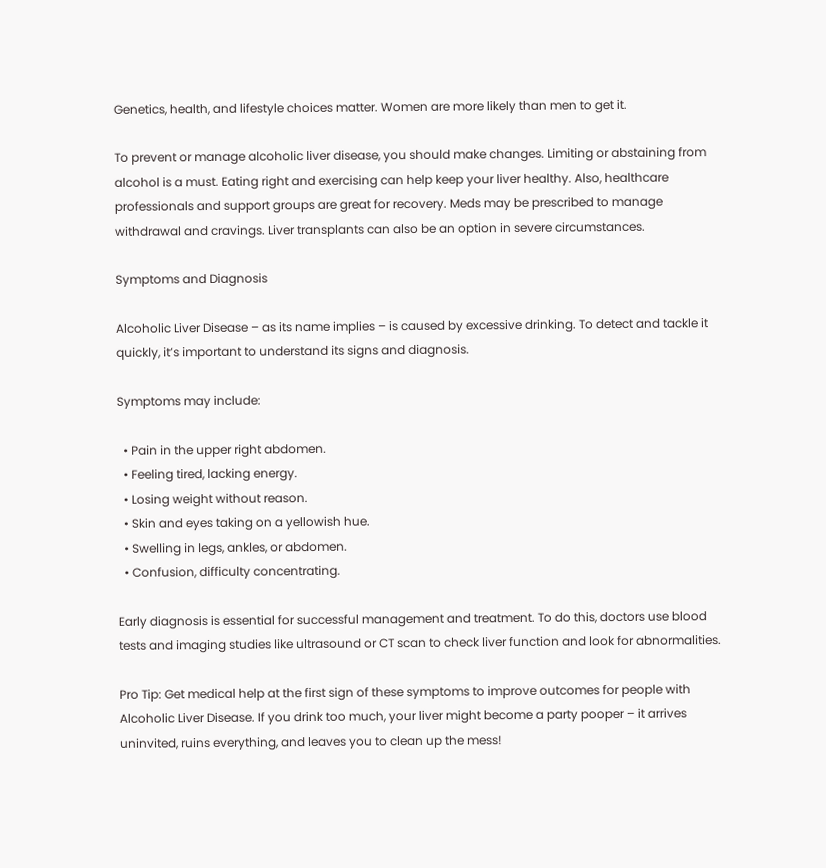Genetics, health, and lifestyle choices matter. Women are more likely than men to get it.

To prevent or manage alcoholic liver disease, you should make changes. Limiting or abstaining from alcohol is a must. Eating right and exercising can help keep your liver healthy. Also, healthcare professionals and support groups are great for recovery. Meds may be prescribed to manage withdrawal and cravings. Liver transplants can also be an option in severe circumstances.

Symptoms and Diagnosis

Alcoholic Liver Disease – as its name implies – is caused by excessive drinking. To detect and tackle it quickly, it’s important to understand its signs and diagnosis.

Symptoms may include:

  • Pain in the upper right abdomen.
  • Feeling tired, lacking energy.
  • Losing weight without reason.
  • Skin and eyes taking on a yellowish hue.
  • Swelling in legs, ankles, or abdomen.
  • Confusion, difficulty concentrating.

Early diagnosis is essential for successful management and treatment. To do this, doctors use blood tests and imaging studies like ultrasound or CT scan to check liver function and look for abnormalities.

Pro Tip: Get medical help at the first sign of these symptoms to improve outcomes for people with Alcoholic Liver Disease. If you drink too much, your liver might become a party pooper – it arrives uninvited, ruins everything, and leaves you to clean up the mess!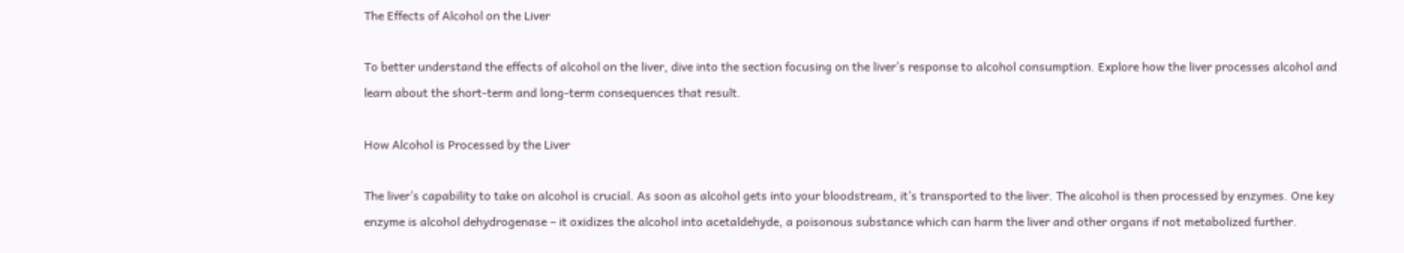The Effects of Alcohol on the Liver

To better understand the effects of alcohol on the liver, dive into the section focusing on the liver’s response to alcohol consumption. Explore how the liver processes alcohol and learn about the short-term and long-term consequences that result.

How Alcohol is Processed by the Liver

The liver’s capability to take on alcohol is crucial. As soon as alcohol gets into your bloodstream, it’s transported to the liver. The alcohol is then processed by enzymes. One key enzyme is alcohol dehydrogenase – it oxidizes the alcohol into acetaldehyde, a poisonous substance which can harm the liver and other organs if not metabolized further.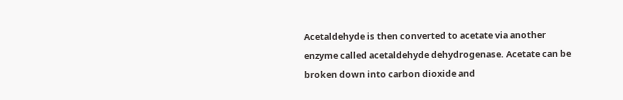Acetaldehyde is then converted to acetate via another enzyme called acetaldehyde dehydrogenase. Acetate can be broken down into carbon dioxide and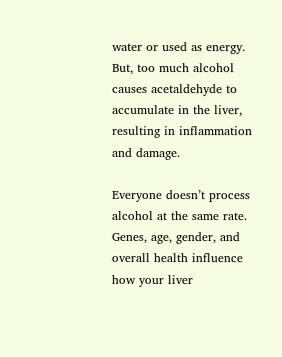water or used as energy. But, too much alcohol causes acetaldehyde to accumulate in the liver, resulting in inflammation and damage.

Everyone doesn’t process alcohol at the same rate. Genes, age, gender, and overall health influence how your liver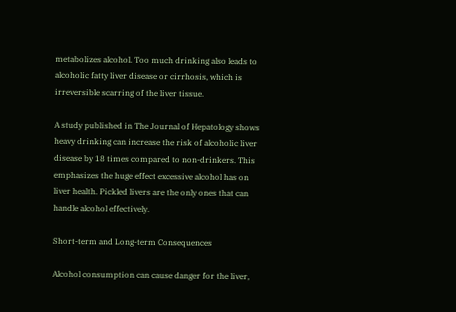metabolizes alcohol. Too much drinking also leads to alcoholic fatty liver disease or cirrhosis, which is irreversible scarring of the liver tissue.

A study published in The Journal of Hepatology shows heavy drinking can increase the risk of alcoholic liver disease by 18 times compared to non-drinkers. This emphasizes the huge effect excessive alcohol has on liver health. Pickled livers are the only ones that can handle alcohol effectively.

Short-term and Long-term Consequences

Alcohol consumption can cause danger for the liver,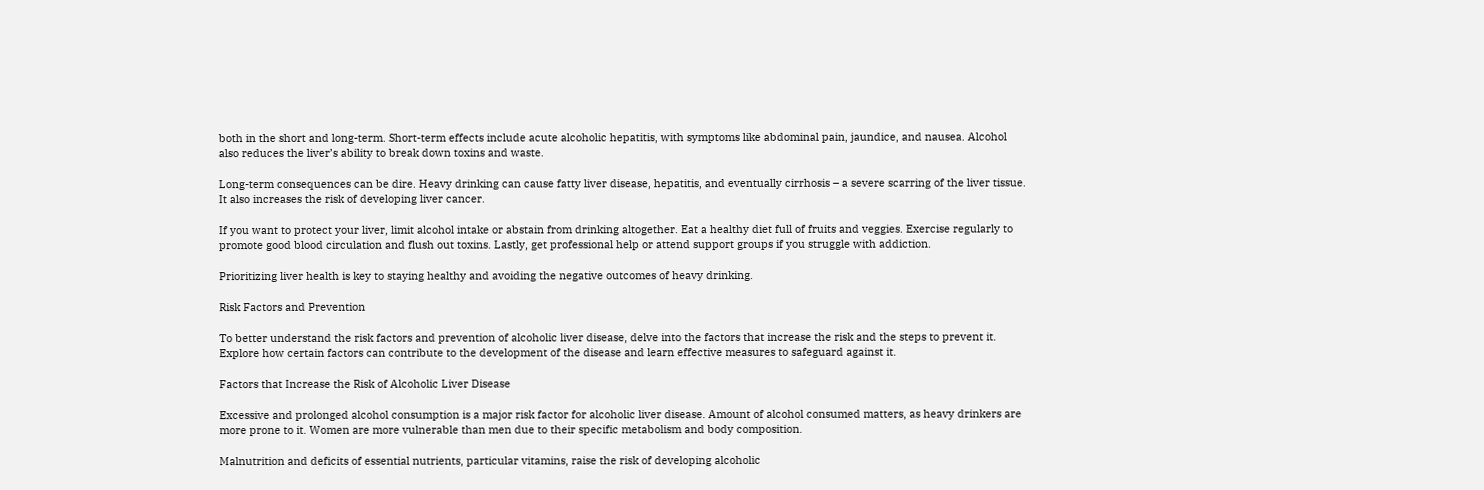both in the short and long-term. Short-term effects include acute alcoholic hepatitis, with symptoms like abdominal pain, jaundice, and nausea. Alcohol also reduces the liver’s ability to break down toxins and waste.

Long-term consequences can be dire. Heavy drinking can cause fatty liver disease, hepatitis, and eventually cirrhosis – a severe scarring of the liver tissue. It also increases the risk of developing liver cancer.

If you want to protect your liver, limit alcohol intake or abstain from drinking altogether. Eat a healthy diet full of fruits and veggies. Exercise regularly to promote good blood circulation and flush out toxins. Lastly, get professional help or attend support groups if you struggle with addiction.

Prioritizing liver health is key to staying healthy and avoiding the negative outcomes of heavy drinking.

Risk Factors and Prevention

To better understand the risk factors and prevention of alcoholic liver disease, delve into the factors that increase the risk and the steps to prevent it. Explore how certain factors can contribute to the development of the disease and learn effective measures to safeguard against it.

Factors that Increase the Risk of Alcoholic Liver Disease

Excessive and prolonged alcohol consumption is a major risk factor for alcoholic liver disease. Amount of alcohol consumed matters, as heavy drinkers are more prone to it. Women are more vulnerable than men due to their specific metabolism and body composition.

Malnutrition and deficits of essential nutrients, particular vitamins, raise the risk of developing alcoholic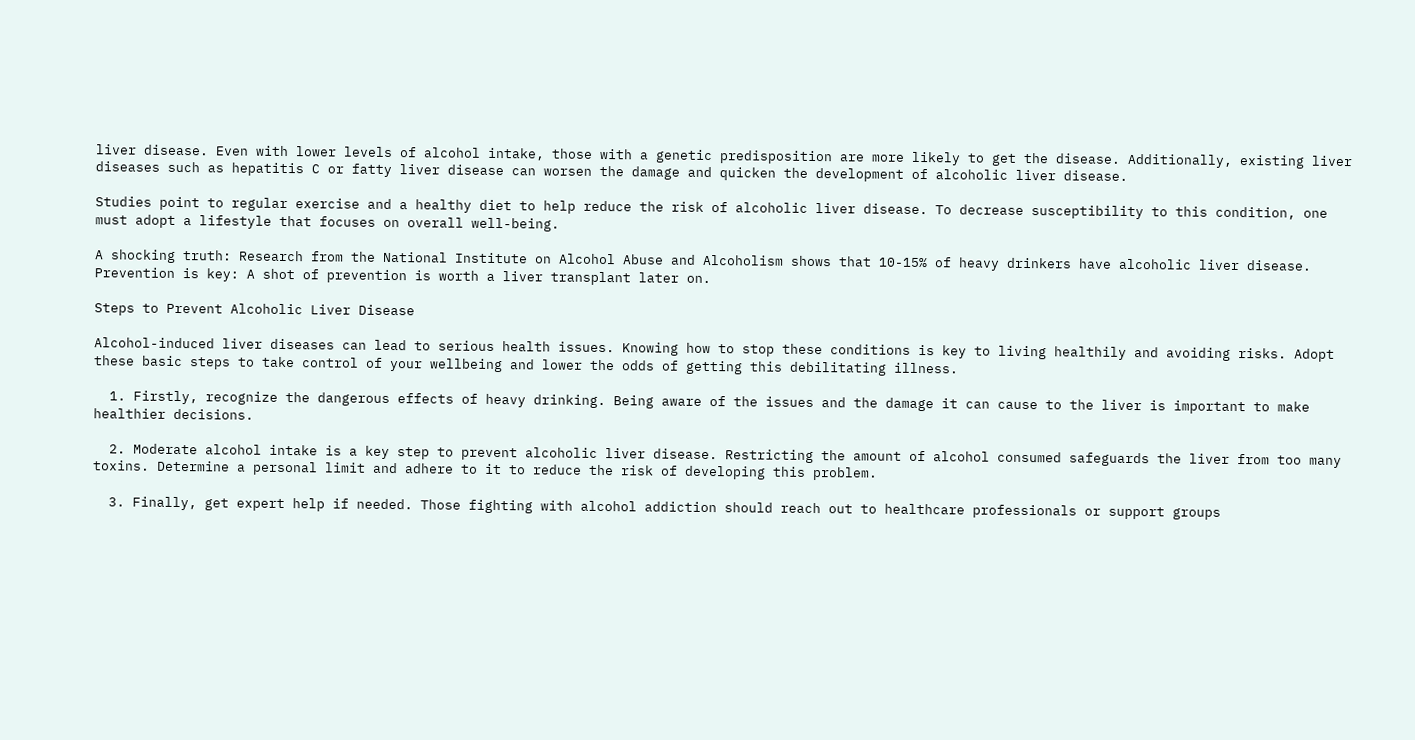liver disease. Even with lower levels of alcohol intake, those with a genetic predisposition are more likely to get the disease. Additionally, existing liver diseases such as hepatitis C or fatty liver disease can worsen the damage and quicken the development of alcoholic liver disease.

Studies point to regular exercise and a healthy diet to help reduce the risk of alcoholic liver disease. To decrease susceptibility to this condition, one must adopt a lifestyle that focuses on overall well-being.

A shocking truth: Research from the National Institute on Alcohol Abuse and Alcoholism shows that 10-15% of heavy drinkers have alcoholic liver disease. Prevention is key: A shot of prevention is worth a liver transplant later on.

Steps to Prevent Alcoholic Liver Disease

Alcohol-induced liver diseases can lead to serious health issues. Knowing how to stop these conditions is key to living healthily and avoiding risks. Adopt these basic steps to take control of your wellbeing and lower the odds of getting this debilitating illness.

  1. Firstly, recognize the dangerous effects of heavy drinking. Being aware of the issues and the damage it can cause to the liver is important to make healthier decisions.

  2. Moderate alcohol intake is a key step to prevent alcoholic liver disease. Restricting the amount of alcohol consumed safeguards the liver from too many toxins. Determine a personal limit and adhere to it to reduce the risk of developing this problem.

  3. Finally, get expert help if needed. Those fighting with alcohol addiction should reach out to healthcare professionals or support groups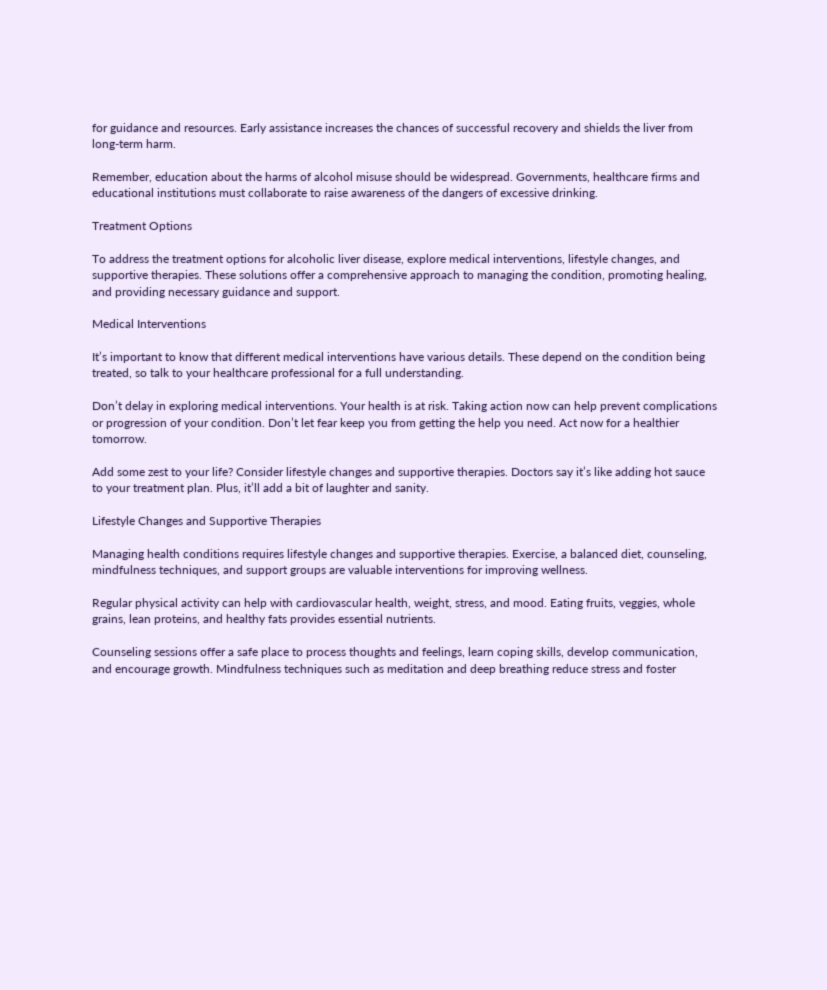for guidance and resources. Early assistance increases the chances of successful recovery and shields the liver from long-term harm.

Remember, education about the harms of alcohol misuse should be widespread. Governments, healthcare firms and educational institutions must collaborate to raise awareness of the dangers of excessive drinking.

Treatment Options

To address the treatment options for alcoholic liver disease, explore medical interventions, lifestyle changes, and supportive therapies. These solutions offer a comprehensive approach to managing the condition, promoting healing, and providing necessary guidance and support.

Medical Interventions

It’s important to know that different medical interventions have various details. These depend on the condition being treated, so talk to your healthcare professional for a full understanding.

Don’t delay in exploring medical interventions. Your health is at risk. Taking action now can help prevent complications or progression of your condition. Don’t let fear keep you from getting the help you need. Act now for a healthier tomorrow.

Add some zest to your life? Consider lifestyle changes and supportive therapies. Doctors say it’s like adding hot sauce to your treatment plan. Plus, it’ll add a bit of laughter and sanity.

Lifestyle Changes and Supportive Therapies

Managing health conditions requires lifestyle changes and supportive therapies. Exercise, a balanced diet, counseling, mindfulness techniques, and support groups are valuable interventions for improving wellness.

Regular physical activity can help with cardiovascular health, weight, stress, and mood. Eating fruits, veggies, whole grains, lean proteins, and healthy fats provides essential nutrients.

Counseling sessions offer a safe place to process thoughts and feelings, learn coping skills, develop communication, and encourage growth. Mindfulness techniques such as meditation and deep breathing reduce stress and foster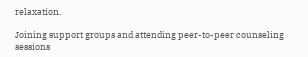relaxation.

Joining support groups and attending peer-to-peer counseling sessions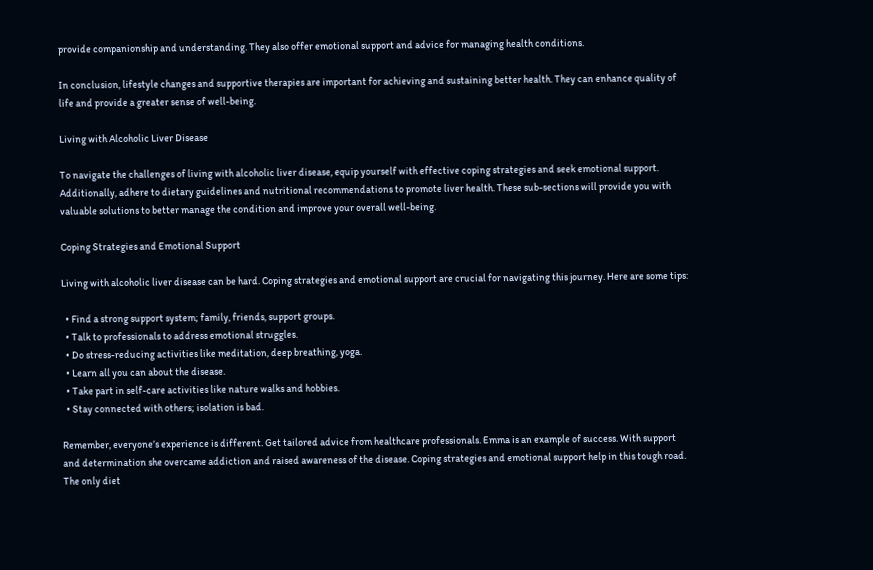provide companionship and understanding. They also offer emotional support and advice for managing health conditions.

In conclusion, lifestyle changes and supportive therapies are important for achieving and sustaining better health. They can enhance quality of life and provide a greater sense of well-being.

Living with Alcoholic Liver Disease

To navigate the challenges of living with alcoholic liver disease, equip yourself with effective coping strategies and seek emotional support. Additionally, adhere to dietary guidelines and nutritional recommendations to promote liver health. These sub-sections will provide you with valuable solutions to better manage the condition and improve your overall well-being.

Coping Strategies and Emotional Support

Living with alcoholic liver disease can be hard. Coping strategies and emotional support are crucial for navigating this journey. Here are some tips:

  • Find a strong support system; family, friends, support groups.
  • Talk to professionals to address emotional struggles.
  • Do stress-reducing activities like meditation, deep breathing, yoga.
  • Learn all you can about the disease.
  • Take part in self-care activities like nature walks and hobbies.
  • Stay connected with others; isolation is bad.

Remember, everyone’s experience is different. Get tailored advice from healthcare professionals. Emma is an example of success. With support and determination she overcame addiction and raised awareness of the disease. Coping strategies and emotional support help in this tough road. The only diet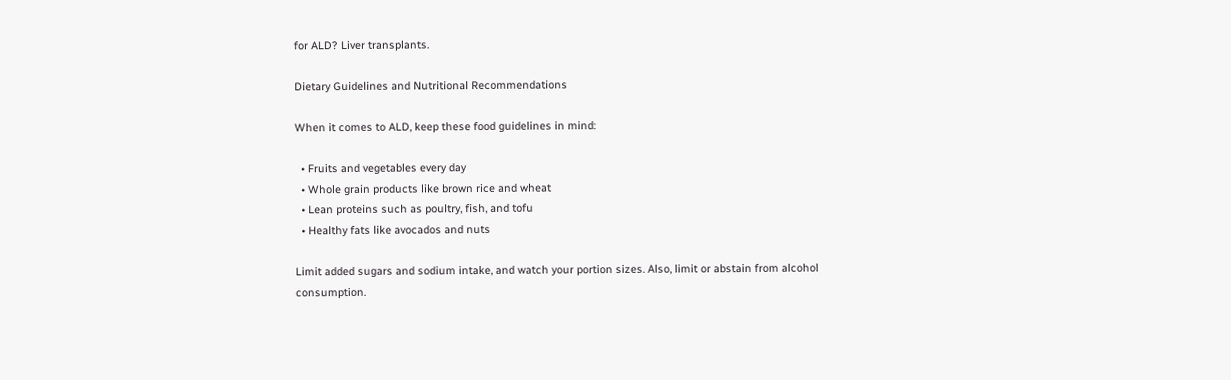for ALD? Liver transplants.

Dietary Guidelines and Nutritional Recommendations

When it comes to ALD, keep these food guidelines in mind:

  • Fruits and vegetables every day
  • Whole grain products like brown rice and wheat
  • Lean proteins such as poultry, fish, and tofu
  • Healthy fats like avocados and nuts

Limit added sugars and sodium intake, and watch your portion sizes. Also, limit or abstain from alcohol consumption.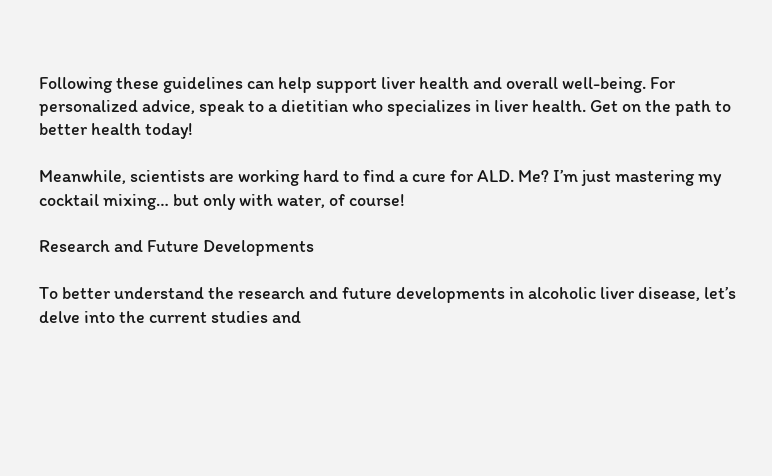Following these guidelines can help support liver health and overall well-being. For personalized advice, speak to a dietitian who specializes in liver health. Get on the path to better health today!

Meanwhile, scientists are working hard to find a cure for ALD. Me? I’m just mastering my cocktail mixing… but only with water, of course!

Research and Future Developments

To better understand the research and future developments in alcoholic liver disease, let’s delve into the current studies and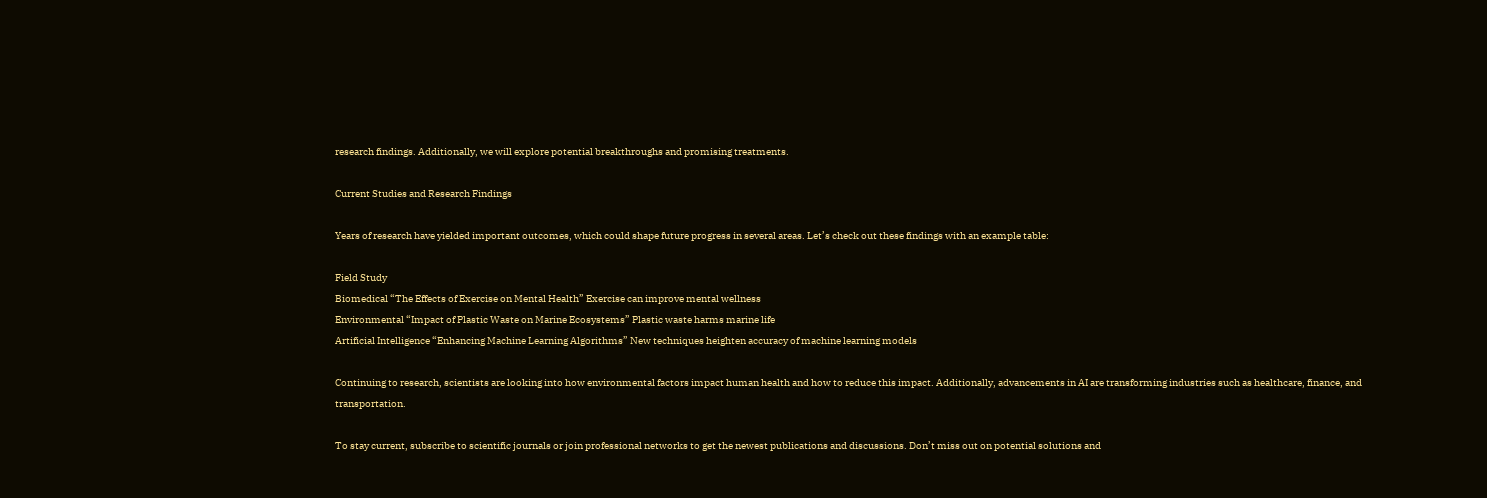research findings. Additionally, we will explore potential breakthroughs and promising treatments.

Current Studies and Research Findings

Years of research have yielded important outcomes, which could shape future progress in several areas. Let’s check out these findings with an example table:

Field Study
Biomedical “The Effects of Exercise on Mental Health” Exercise can improve mental wellness
Environmental “Impact of Plastic Waste on Marine Ecosystems” Plastic waste harms marine life
Artificial Intelligence “Enhancing Machine Learning Algorithms” New techniques heighten accuracy of machine learning models

Continuing to research, scientists are looking into how environmental factors impact human health and how to reduce this impact. Additionally, advancements in AI are transforming industries such as healthcare, finance, and transportation.

To stay current, subscribe to scientific journals or join professional networks to get the newest publications and discussions. Don’t miss out on potential solutions and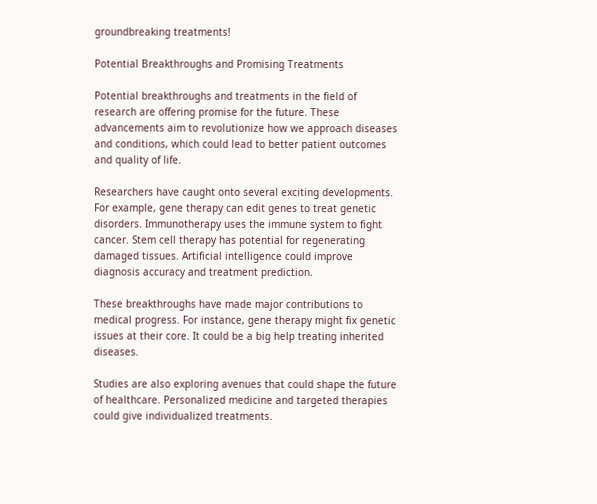groundbreaking treatments!

Potential Breakthroughs and Promising Treatments

Potential breakthroughs and treatments in the field of research are offering promise for the future. These advancements aim to revolutionize how we approach diseases and conditions, which could lead to better patient outcomes and quality of life.

Researchers have caught onto several exciting developments. For example, gene therapy can edit genes to treat genetic disorders. Immunotherapy uses the immune system to fight cancer. Stem cell therapy has potential for regenerating damaged tissues. Artificial intelligence could improve diagnosis accuracy and treatment prediction.

These breakthroughs have made major contributions to medical progress. For instance, gene therapy might fix genetic issues at their core. It could be a big help treating inherited diseases.

Studies are also exploring avenues that could shape the future of healthcare. Personalized medicine and targeted therapies could give individualized treatments.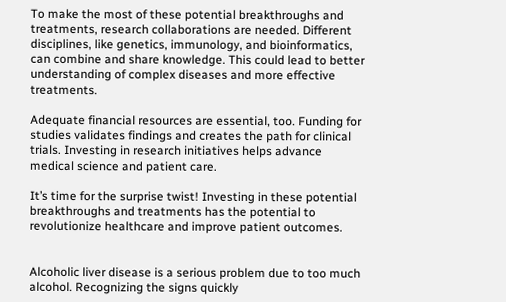To make the most of these potential breakthroughs and treatments, research collaborations are needed. Different disciplines, like genetics, immunology, and bioinformatics, can combine and share knowledge. This could lead to better understanding of complex diseases and more effective treatments.

Adequate financial resources are essential, too. Funding for studies validates findings and creates the path for clinical trials. Investing in research initiatives helps advance medical science and patient care.

It’s time for the surprise twist! Investing in these potential breakthroughs and treatments has the potential to revolutionize healthcare and improve patient outcomes.


Alcoholic liver disease is a serious problem due to too much alcohol. Recognizing the signs quickly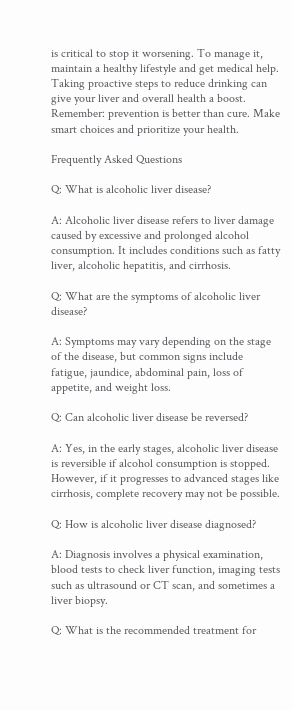is critical to stop it worsening. To manage it, maintain a healthy lifestyle and get medical help. Taking proactive steps to reduce drinking can give your liver and overall health a boost. Remember: prevention is better than cure. Make smart choices and prioritize your health.

Frequently Asked Questions

Q: What is alcoholic liver disease?

A: Alcoholic liver disease refers to liver damage caused by excessive and prolonged alcohol consumption. It includes conditions such as fatty liver, alcoholic hepatitis, and cirrhosis.

Q: What are the symptoms of alcoholic liver disease?

A: Symptoms may vary depending on the stage of the disease, but common signs include fatigue, jaundice, abdominal pain, loss of appetite, and weight loss.

Q: Can alcoholic liver disease be reversed?

A: Yes, in the early stages, alcoholic liver disease is reversible if alcohol consumption is stopped. However, if it progresses to advanced stages like cirrhosis, complete recovery may not be possible.

Q: How is alcoholic liver disease diagnosed?

A: Diagnosis involves a physical examination, blood tests to check liver function, imaging tests such as ultrasound or CT scan, and sometimes a liver biopsy.

Q: What is the recommended treatment for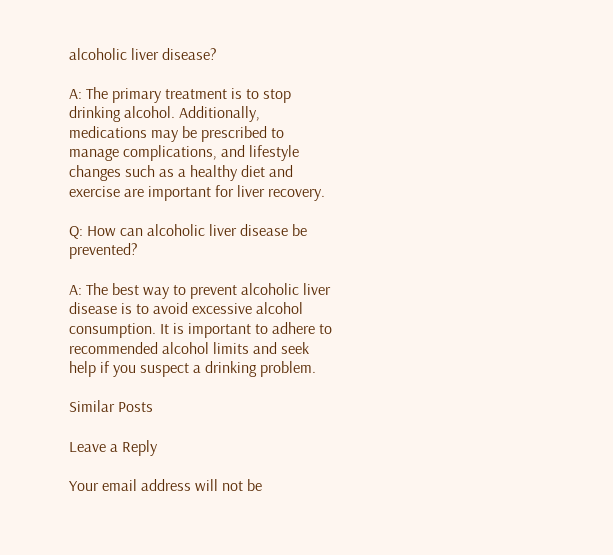alcoholic liver disease?

A: The primary treatment is to stop drinking alcohol. Additionally, medications may be prescribed to manage complications, and lifestyle changes such as a healthy diet and exercise are important for liver recovery.

Q: How can alcoholic liver disease be prevented?

A: The best way to prevent alcoholic liver disease is to avoid excessive alcohol consumption. It is important to adhere to recommended alcohol limits and seek help if you suspect a drinking problem.

Similar Posts

Leave a Reply

Your email address will not be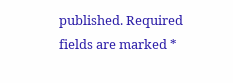published. Required fields are marked *